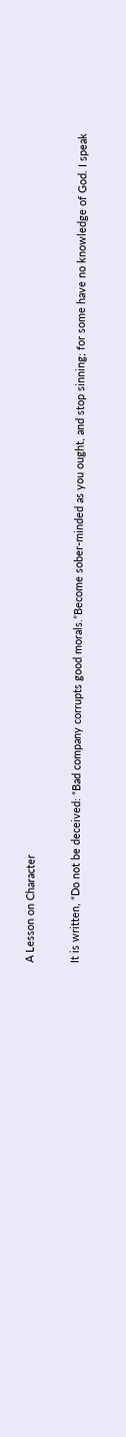A Lesson on Character

It is written, “Do not be deceived: “Bad company corrupts good morals.”Become sober-minded as you ought, and stop sinning; for some have no knowledge of God. I speak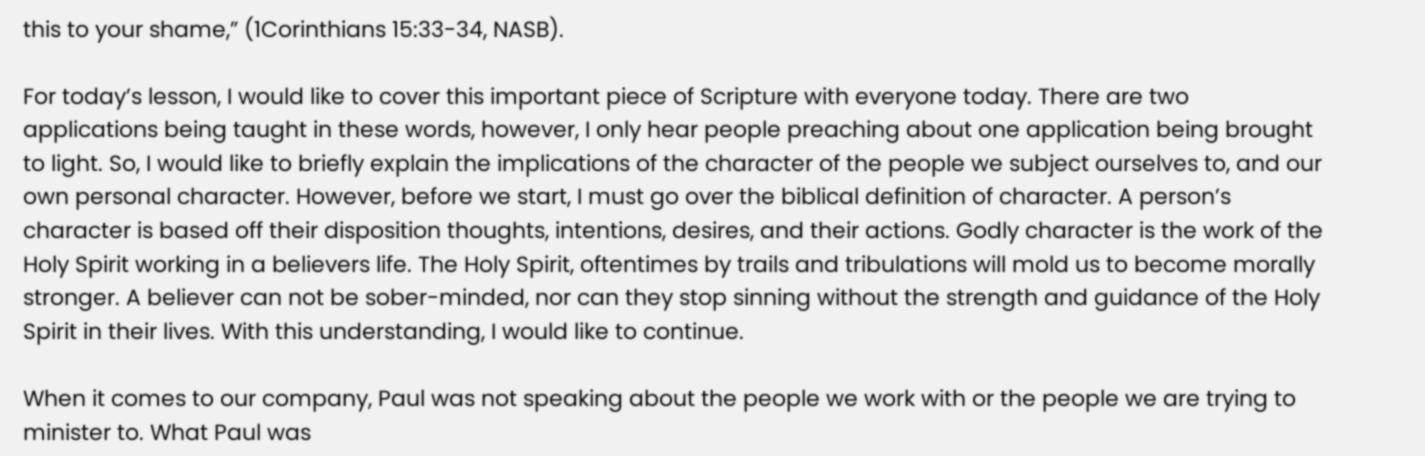this to your shame,” (1Corinthians 15:33-34, NASB).

For today’s lesson, I would like to cover this important piece of Scripture with everyone today. There are two applications being taught in these words, however, I only hear people preaching about one application being brought to light. So, I would like to briefly explain the implications of the character of the people we subject ourselves to, and our own personal character. However, before we start, I must go over the biblical definition of character. A person’s character is based off their disposition thoughts, intentions, desires, and their actions. Godly character is the work of the Holy Spirit working in a believers life. The Holy Spirit, oftentimes by trails and tribulations will mold us to become morally stronger. A believer can not be sober-minded, nor can they stop sinning without the strength and guidance of the Holy Spirit in their lives. With this understanding, I would like to continue.

When it comes to our company, Paul was not speaking about the people we work with or the people we are trying to minister to. What Paul was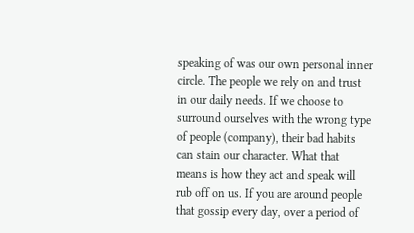speaking of was our own personal inner circle. The people we rely on and trust in our daily needs. If we choose to surround ourselves with the wrong type of people (company), their bad habits can stain our character. What that means is how they act and speak will rub off on us. If you are around people that gossip every day, over a period of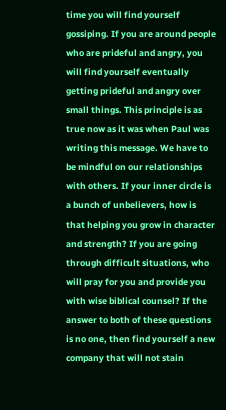time you will find yourself gossiping. If you are around people who are prideful and angry, you will find yourself eventually getting prideful and angry over small things. This principle is as true now as it was when Paul was writing this message. We have to be mindful on our relationships with others. If your inner circle is a bunch of unbelievers, how is that helping you grow in character and strength? If you are going through difficult situations, who will pray for you and provide you with wise biblical counsel? If the answer to both of these questions is no one, then find yourself a new company that will not stain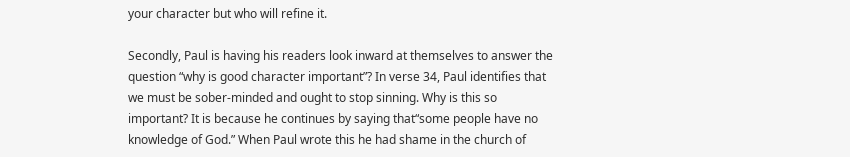your character but who will refine it.

Secondly, Paul is having his readers look inward at themselves to answer the question “why is good character important”? In verse 34, Paul identifies that we must be sober-minded and ought to stop sinning. Why is this so important? It is because he continues by saying that“some people have no knowledge of God.” When Paul wrote this he had shame in the church of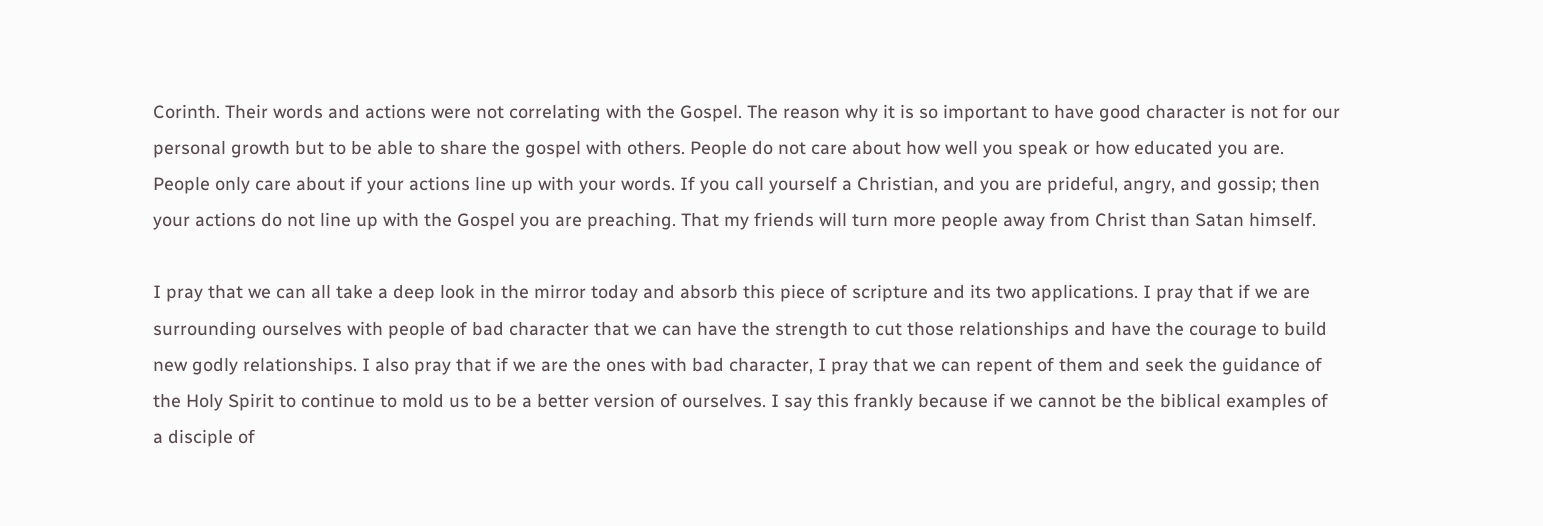Corinth. Their words and actions were not correlating with the Gospel. The reason why it is so important to have good character is not for our personal growth but to be able to share the gospel with others. People do not care about how well you speak or how educated you are. People only care about if your actions line up with your words. If you call yourself a Christian, and you are prideful, angry, and gossip; then your actions do not line up with the Gospel you are preaching. That my friends will turn more people away from Christ than Satan himself.

I pray that we can all take a deep look in the mirror today and absorb this piece of scripture and its two applications. I pray that if we are surrounding ourselves with people of bad character that we can have the strength to cut those relationships and have the courage to build new godly relationships. I also pray that if we are the ones with bad character, I pray that we can repent of them and seek the guidance of the Holy Spirit to continue to mold us to be a better version of ourselves. I say this frankly because if we cannot be the biblical examples of a disciple of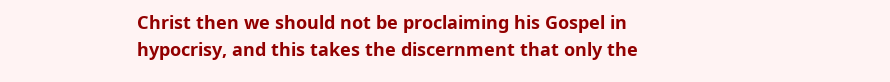Christ then we should not be proclaiming his Gospel in hypocrisy, and this takes the discernment that only the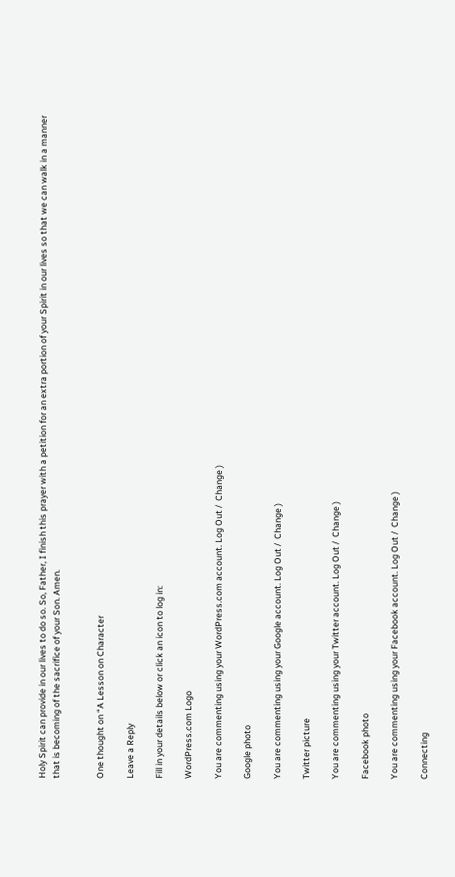Holy Spirit can provide in our lives to do so. So, Father, I finish this prayer with a petition for an extra portion of your Spirit in our lives so that we can walk in a manner that is becoming of the sacrifice of your Son. Amen.


One thought on “A Lesson on Character

Leave a Reply

Fill in your details below or click an icon to log in:

WordPress.com Logo

You are commenting using your WordPress.com account. Log Out /  Change )

Google photo

You are commenting using your Google account. Log Out /  Change )

Twitter picture

You are commenting using your Twitter account. Log Out /  Change )

Facebook photo

You are commenting using your Facebook account. Log Out /  Change )

Connecting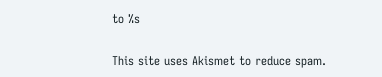to %s

This site uses Akismet to reduce spam.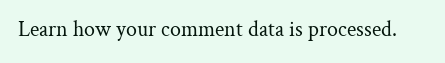Learn how your comment data is processed.